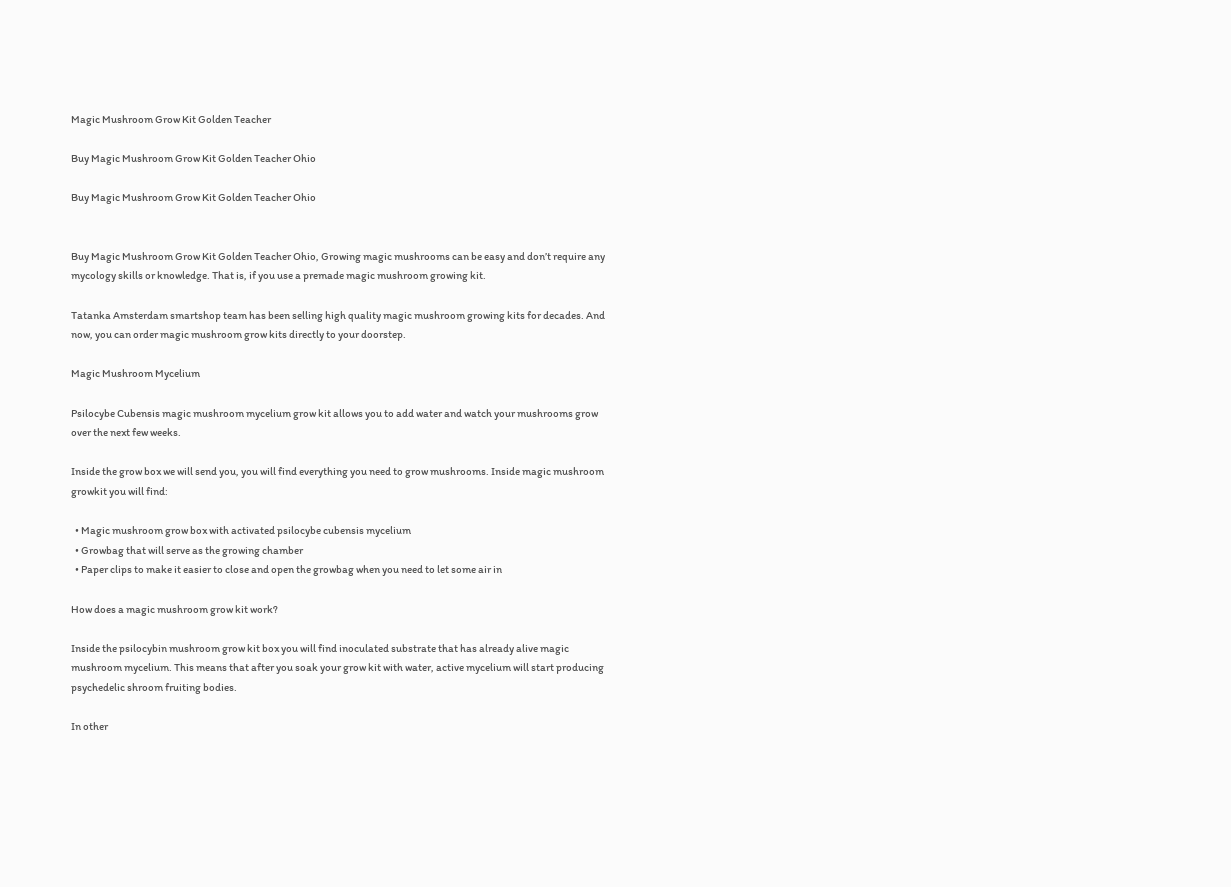Magic Mushroom Grow Kit Golden Teacher

Buy Magic Mushroom Grow Kit Golden Teacher Ohio

Buy Magic Mushroom Grow Kit Golden Teacher Ohio


Buy Magic Mushroom Grow Kit Golden Teacher Ohio, Growing magic mushrooms can be easy and don’t require any mycology skills or knowledge. That is, if you use a premade magic mushroom growing kit.

Tatanka Amsterdam smartshop team has been selling high quality magic mushroom growing kits for decades. And now, you can order magic mushroom grow kits directly to your doorstep.

Magic Mushroom Mycelium

Psilocybe Cubensis magic mushroom mycelium grow kit allows you to add water and watch your mushrooms grow over the next few weeks.

Inside the grow box we will send you, you will find everything you need to grow mushrooms. Inside magic mushroom growkit you will find:

  • Magic mushroom grow box with activated psilocybe cubensis mycelium
  • Growbag that will serve as the growing chamber
  • Paper clips to make it easier to close and open the growbag when you need to let some air in

How does a magic mushroom grow kit work?

Inside the psilocybin mushroom grow kit box you will find inoculated substrate that has already alive magic mushroom mycelium. This means that after you soak your grow kit with water, active mycelium will start producing psychedelic shroom fruiting bodies.

In other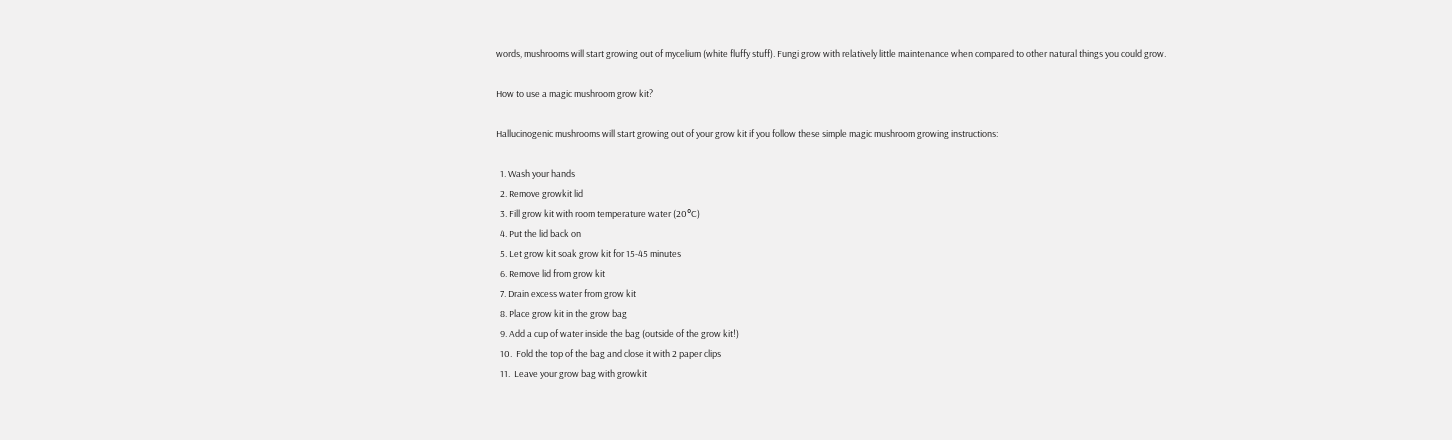words, mushrooms will start growing out of mycelium (white fluffy stuff). Fungi grow with relatively little maintenance when compared to other natural things you could grow.

How to use a magic mushroom grow kit?

Hallucinogenic mushrooms will start growing out of your grow kit if you follow these simple magic mushroom growing instructions:

  1. Wash your hands
  2. Remove growkit lid
  3. Fill grow kit with room temperature water (20°C)
  4. Put the lid back on
  5. Let grow kit soak grow kit for 15-45 minutes
  6. Remove lid from grow kit
  7. Drain excess water from grow kit
  8. Place grow kit in the grow bag
  9. Add a cup of water inside the bag (outside of the grow kit!)
  10.  Fold the top of the bag and close it with 2 paper clips
  11.  Leave your grow bag with growkit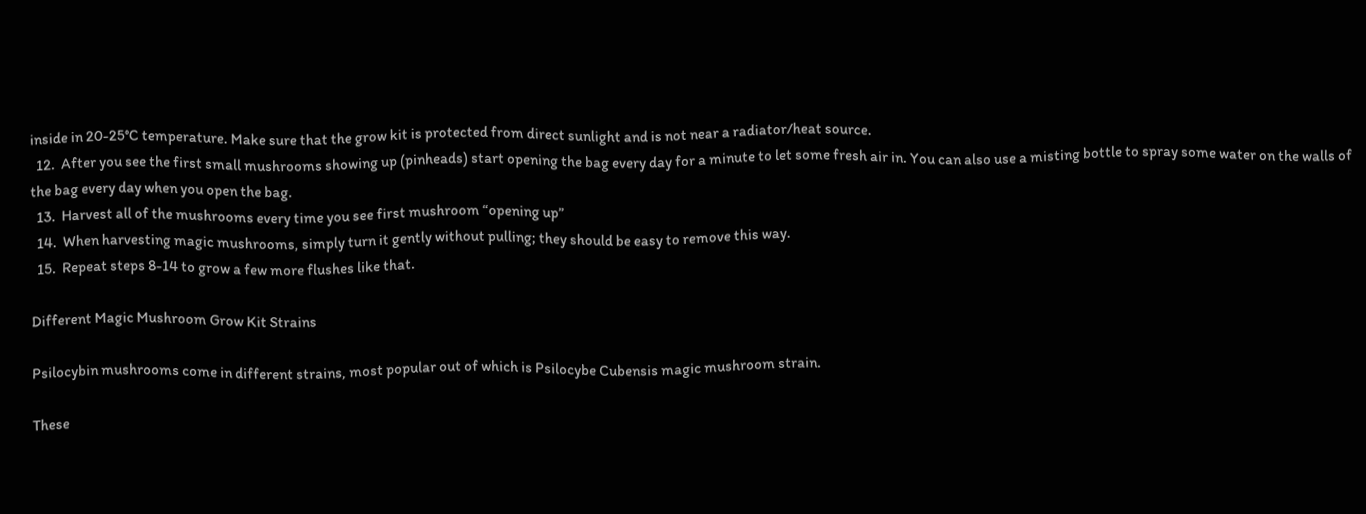inside in 20-25°C temperature. Make sure that the grow kit is protected from direct sunlight and is not near a radiator/heat source.
  12.  After you see the first small mushrooms showing up (pinheads) start opening the bag every day for a minute to let some fresh air in. You can also use a misting bottle to spray some water on the walls of the bag every day when you open the bag.
  13.  Harvest all of the mushrooms every time you see first mushroom “opening up”
  14.  When harvesting magic mushrooms, simply turn it gently without pulling; they should be easy to remove this way.
  15.  Repeat steps 8-14 to grow a few more flushes like that.

Different Magic Mushroom Grow Kit Strains

Psilocybin mushrooms come in different strains, most popular out of which is Psilocybe Cubensis magic mushroom strain.

These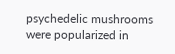psychedelic mushrooms were popularized in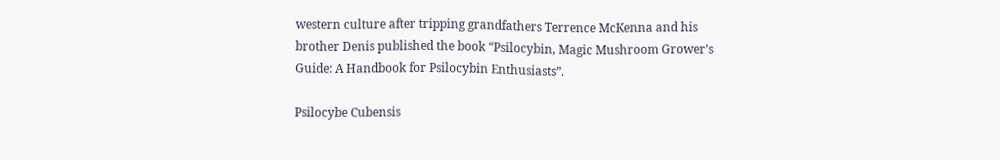western culture after tripping grandfathers Terrence McKenna and his brother Denis published the book “Psilocybin, Magic Mushroom Grower’s Guide: A Handbook for Psilocybin Enthusiasts”.

Psilocybe Cubensis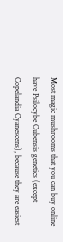Most magic mushrooms that you can buy online have Psilocybe Cubensis genetics (except Copelandia Cyanescens), because they are easiest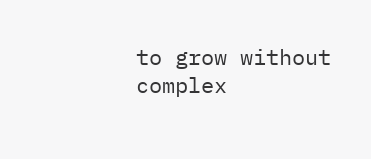to grow without complex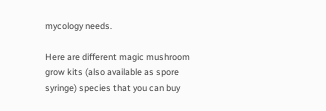mycology needs.

Here are different magic mushroom grow kits (also available as spore syringe) species that you can buy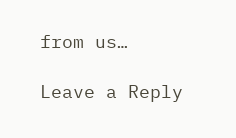from us…

Leave a Reply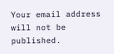Your email address will not be published.